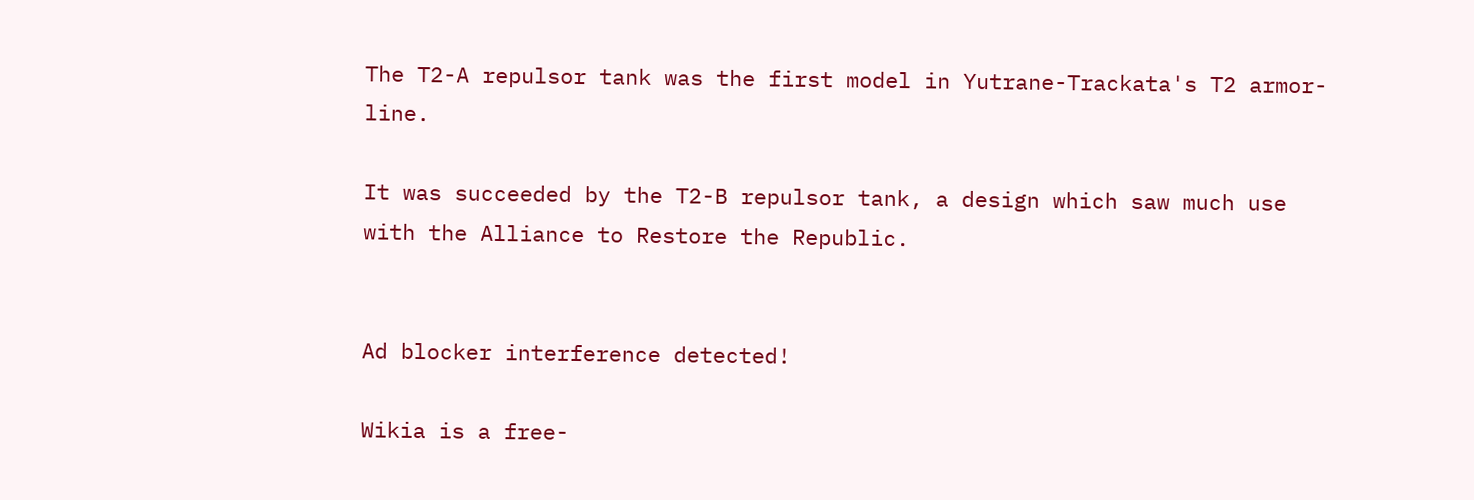The T2-A repulsor tank was the first model in Yutrane-Trackata's T2 armor-line.

It was succeeded by the T2-B repulsor tank, a design which saw much use with the Alliance to Restore the Republic.


Ad blocker interference detected!

Wikia is a free-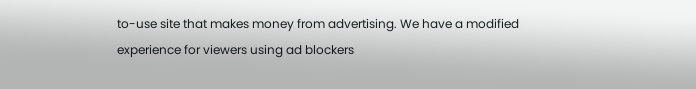to-use site that makes money from advertising. We have a modified experience for viewers using ad blockers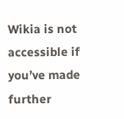Wikia is not accessible if you’ve made further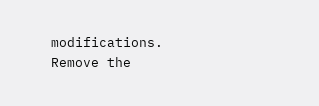modifications. Remove the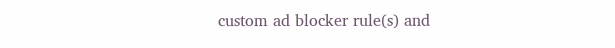custom ad blocker rule(s) and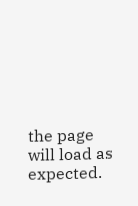the page will load as expected.